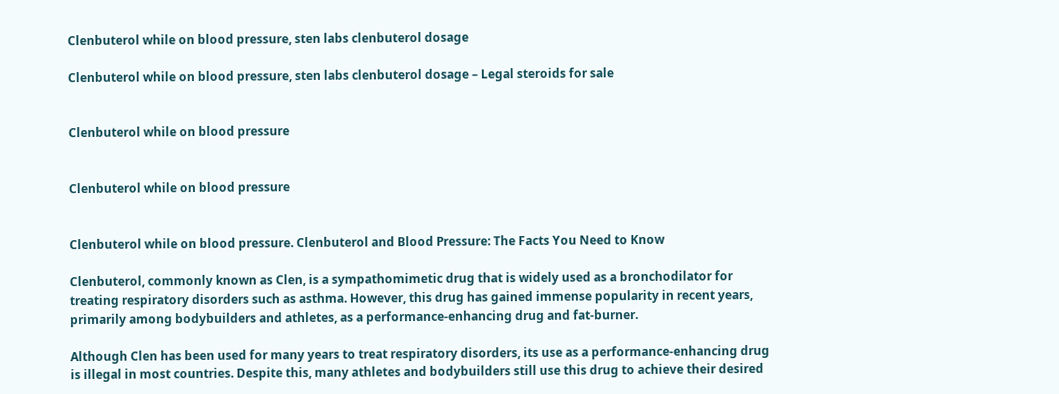Clenbuterol while on blood pressure, sten labs clenbuterol dosage

Clenbuterol while on blood pressure, sten labs clenbuterol dosage – Legal steroids for sale


Clenbuterol while on blood pressure


Clenbuterol while on blood pressure


Clenbuterol while on blood pressure. Clenbuterol and Blood Pressure: The Facts You Need to Know

Clenbuterol, commonly known as Clen, is a sympathomimetic drug that is widely used as a bronchodilator for treating respiratory disorders such as asthma. However, this drug has gained immense popularity in recent years, primarily among bodybuilders and athletes, as a performance-enhancing drug and fat-burner.

Although Clen has been used for many years to treat respiratory disorders, its use as a performance-enhancing drug is illegal in most countries. Despite this, many athletes and bodybuilders still use this drug to achieve their desired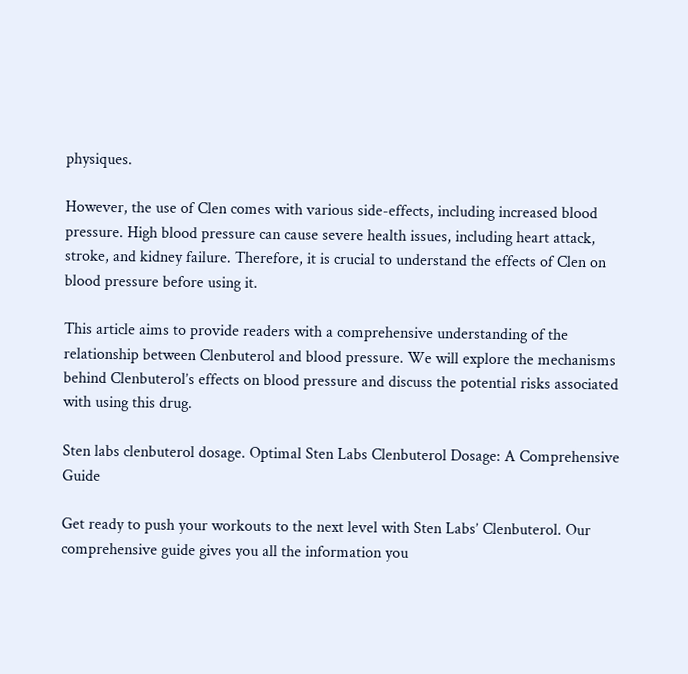physiques.

However, the use of Clen comes with various side-effects, including increased blood pressure. High blood pressure can cause severe health issues, including heart attack, stroke, and kidney failure. Therefore, it is crucial to understand the effects of Clen on blood pressure before using it.

This article aims to provide readers with a comprehensive understanding of the relationship between Clenbuterol and blood pressure. We will explore the mechanisms behind Clenbuterol’s effects on blood pressure and discuss the potential risks associated with using this drug.

Sten labs clenbuterol dosage. Optimal Sten Labs Clenbuterol Dosage: A Comprehensive Guide

Get ready to push your workouts to the next level with Sten Labs’ Clenbuterol. Our comprehensive guide gives you all the information you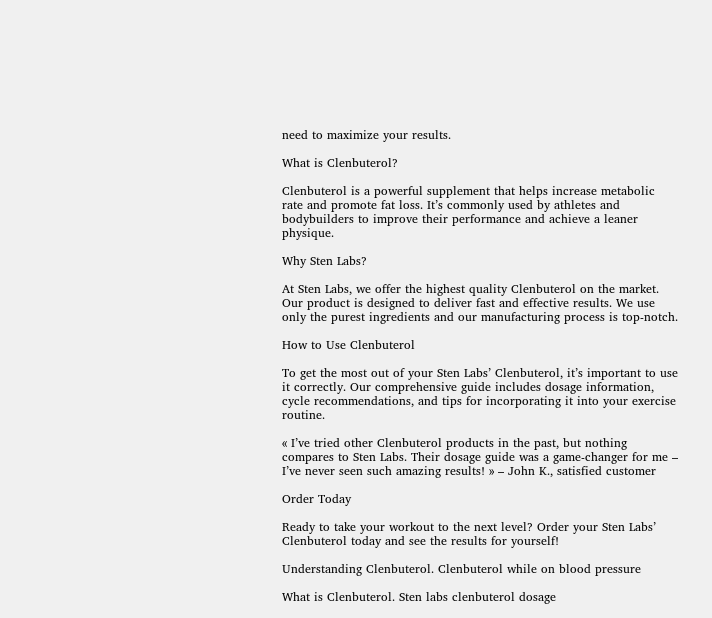need to maximize your results.

What is Clenbuterol?

Clenbuterol is a powerful supplement that helps increase metabolic rate and promote fat loss. It’s commonly used by athletes and bodybuilders to improve their performance and achieve a leaner physique.

Why Sten Labs?

At Sten Labs, we offer the highest quality Clenbuterol on the market. Our product is designed to deliver fast and effective results. We use only the purest ingredients and our manufacturing process is top-notch.

How to Use Clenbuterol

To get the most out of your Sten Labs’ Clenbuterol, it’s important to use it correctly. Our comprehensive guide includes dosage information, cycle recommendations, and tips for incorporating it into your exercise routine.

« I’ve tried other Clenbuterol products in the past, but nothing compares to Sten Labs. Their dosage guide was a game-changer for me – I’ve never seen such amazing results! » – John K., satisfied customer

Order Today

Ready to take your workout to the next level? Order your Sten Labs’ Clenbuterol today and see the results for yourself!

Understanding Clenbuterol. Clenbuterol while on blood pressure

What is Clenbuterol. Sten labs clenbuterol dosage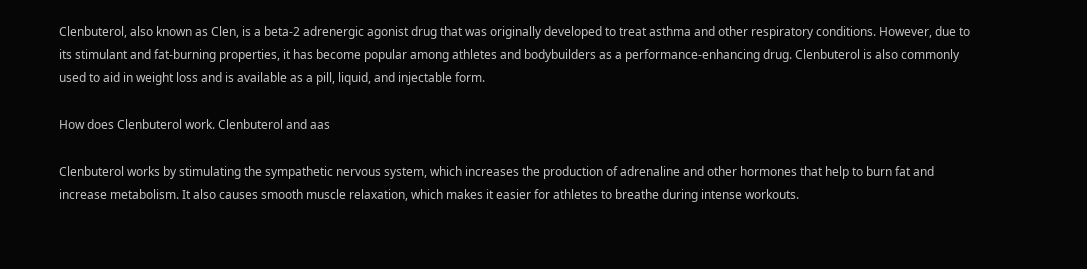Clenbuterol, also known as Clen, is a beta-2 adrenergic agonist drug that was originally developed to treat asthma and other respiratory conditions. However, due to its stimulant and fat-burning properties, it has become popular among athletes and bodybuilders as a performance-enhancing drug. Clenbuterol is also commonly used to aid in weight loss and is available as a pill, liquid, and injectable form.

How does Clenbuterol work. Clenbuterol and aas

Clenbuterol works by stimulating the sympathetic nervous system, which increases the production of adrenaline and other hormones that help to burn fat and increase metabolism. It also causes smooth muscle relaxation, which makes it easier for athletes to breathe during intense workouts.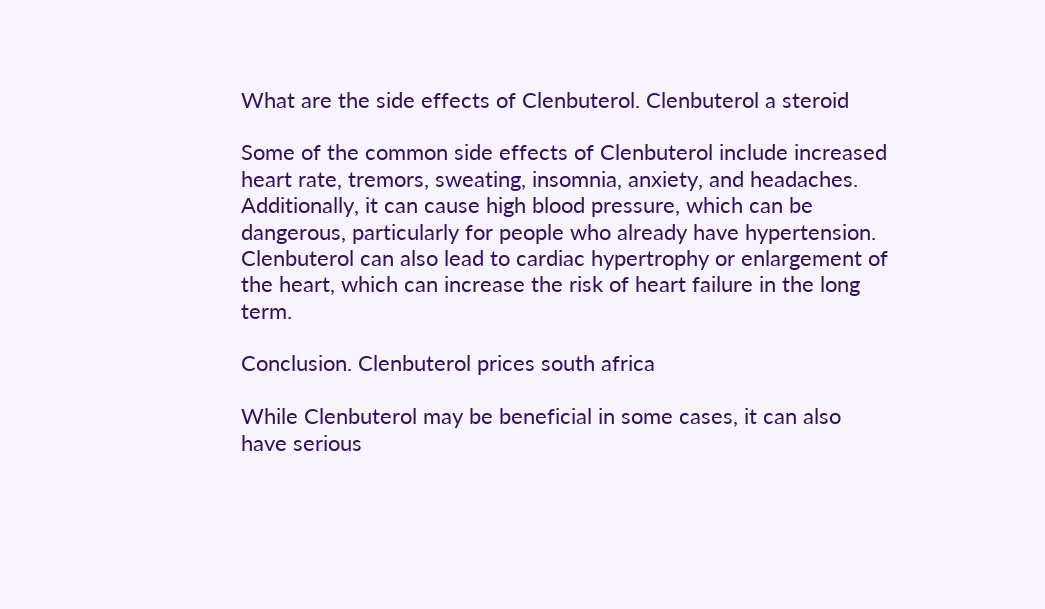What are the side effects of Clenbuterol. Clenbuterol a steroid

Some of the common side effects of Clenbuterol include increased heart rate, tremors, sweating, insomnia, anxiety, and headaches. Additionally, it can cause high blood pressure, which can be dangerous, particularly for people who already have hypertension. Clenbuterol can also lead to cardiac hypertrophy or enlargement of the heart, which can increase the risk of heart failure in the long term.

Conclusion. Clenbuterol prices south africa

While Clenbuterol may be beneficial in some cases, it can also have serious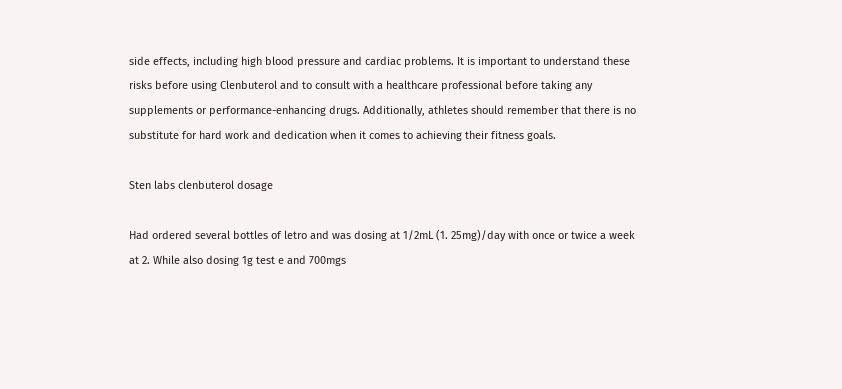side effects, including high blood pressure and cardiac problems. It is important to understand these risks before using Clenbuterol and to consult with a healthcare professional before taking any supplements or performance-enhancing drugs. Additionally, athletes should remember that there is no substitute for hard work and dedication when it comes to achieving their fitness goals.

Sten labs clenbuterol dosage

Had ordered several bottles of letro and was dosing at 1/2mL (1. 25mg)/day with once or twice a week at 2. While also dosing 1g test e and 700mgs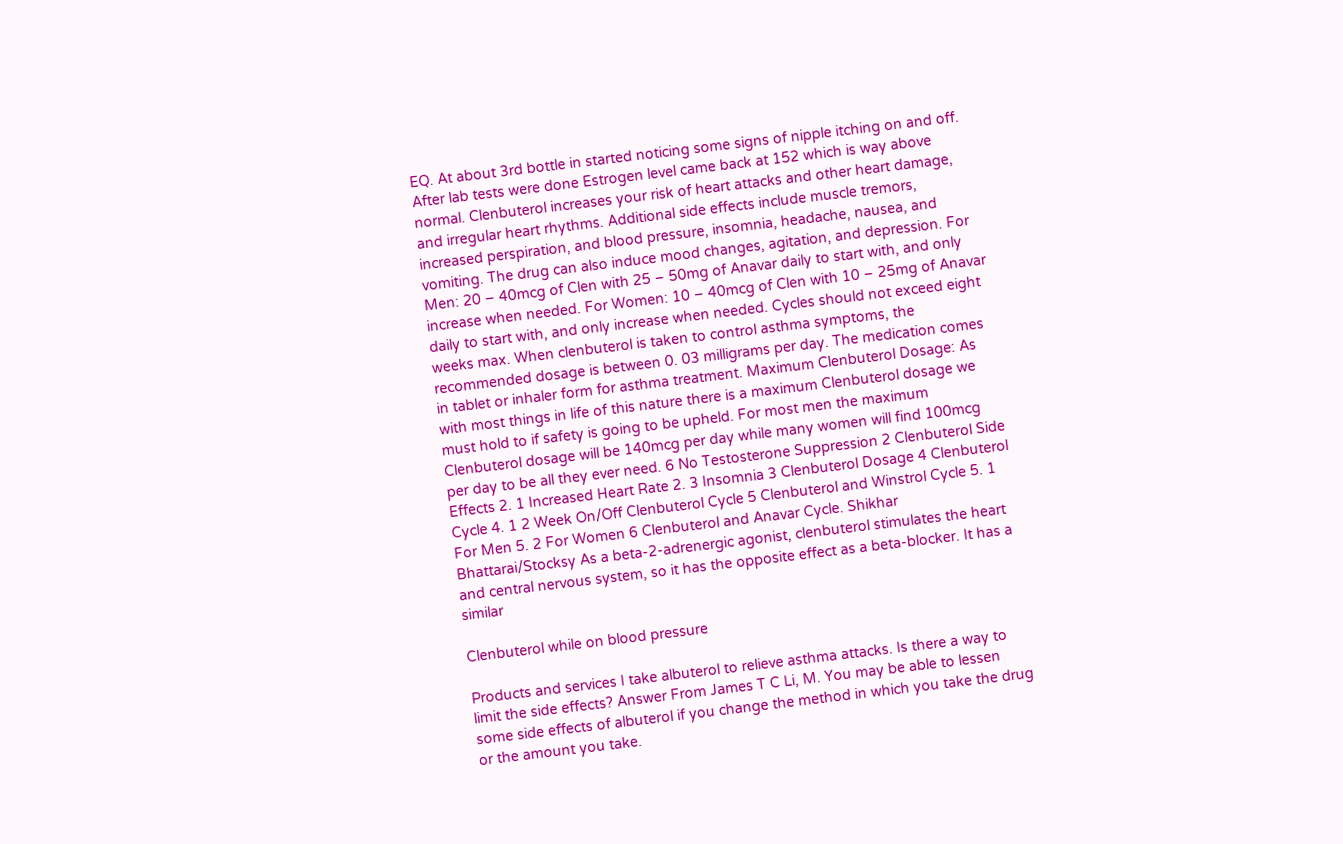EQ. At about 3rd bottle in started noticing some signs of nipple itching on and off. After lab tests were done Estrogen level came back at 152 which is way above normal. Clenbuterol increases your risk of heart attacks and other heart damage, and irregular heart rhythms. Additional side effects include muscle tremors, increased perspiration, and blood pressure, insomnia, headache, nausea, and vomiting. The drug can also induce mood changes, agitation, and depression. For Men: 20 – 40mcg of Clen with 25 – 50mg of Anavar daily to start with, and only increase when needed. For Women: 10 – 40mcg of Clen with 10 – 25mg of Anavar daily to start with, and only increase when needed. Cycles should not exceed eight weeks max. When clenbuterol is taken to control asthma symptoms, the recommended dosage is between 0. 03 milligrams per day. The medication comes in tablet or inhaler form for asthma treatment. Maximum Clenbuterol Dosage: As with most things in life of this nature there is a maximum Clenbuterol dosage we must hold to if safety is going to be upheld. For most men the maximum Clenbuterol dosage will be 140mcg per day while many women will find 100mcg per day to be all they ever need. 6 No Testosterone Suppression 2 Clenbuterol Side Effects 2. 1 Increased Heart Rate 2. 3 Insomnia 3 Clenbuterol Dosage 4 Clenbuterol Cycle 4. 1 2 Week On/Off Clenbuterol Cycle 5 Clenbuterol and Winstrol Cycle 5. 1 For Men 5. 2 For Women 6 Clenbuterol and Anavar Cycle. Shikhar Bhattarai/Stocksy As a beta-2-adrenergic agonist, clenbuterol stimulates the heart and central nervous system, so it has the opposite effect as a beta-blocker. It has a similar

Clenbuterol while on blood pressure

Products and services I take albuterol to relieve asthma attacks. Is there a way to limit the side effects? Answer From James T C Li, M. You may be able to lessen some side effects of albuterol if you change the method in which you take the drug or the amount you take.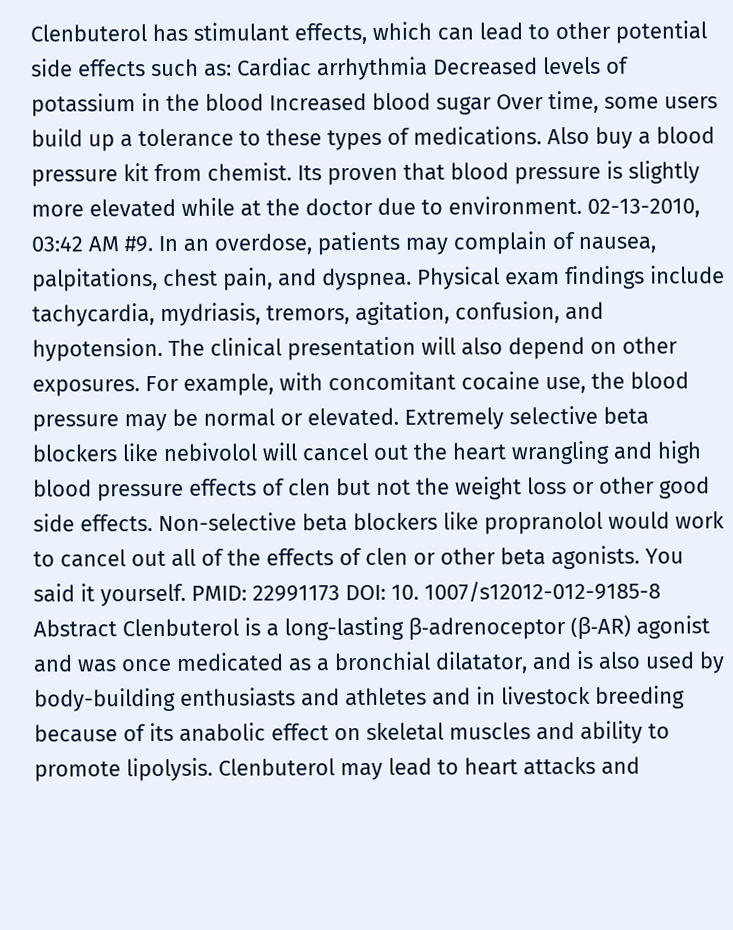Clenbuterol has stimulant effects, which can lead to other potential side effects such as: Cardiac arrhythmia Decreased levels of potassium in the blood Increased blood sugar Over time, some users build up a tolerance to these types of medications. Also buy a blood pressure kit from chemist. Its proven that blood pressure is slightly more elevated while at the doctor due to environment. 02-13-2010, 03:42 AM #9. In an overdose, patients may complain of nausea, palpitations, chest pain, and dyspnea. Physical exam findings include tachycardia, mydriasis, tremors, agitation, confusion, and hypotension. The clinical presentation will also depend on other exposures. For example, with concomitant cocaine use, the blood pressure may be normal or elevated. Extremely selective beta blockers like nebivolol will cancel out the heart wrangling and high blood pressure effects of clen but not the weight loss or other good side effects. Non-selective beta blockers like propranolol would work to cancel out all of the effects of clen or other beta agonists. You said it yourself. PMID: 22991173 DOI: 10. 1007/s12012-012-9185-8 Abstract Clenbuterol is a long-lasting β-adrenoceptor (β-AR) agonist and was once medicated as a bronchial dilatator, and is also used by body-building enthusiasts and athletes and in livestock breeding because of its anabolic effect on skeletal muscles and ability to promote lipolysis. Clenbuterol may lead to heart attacks and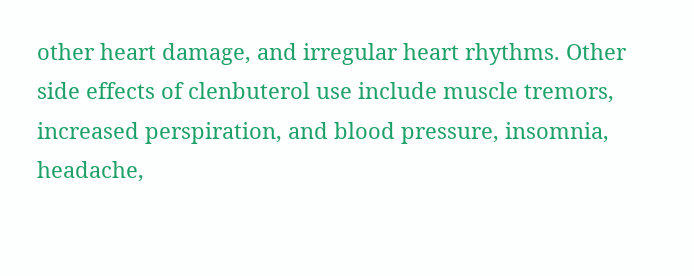other heart damage, and irregular heart rhythms. Other side effects of clenbuterol use include muscle tremors, increased perspiration, and blood pressure, insomnia, headache,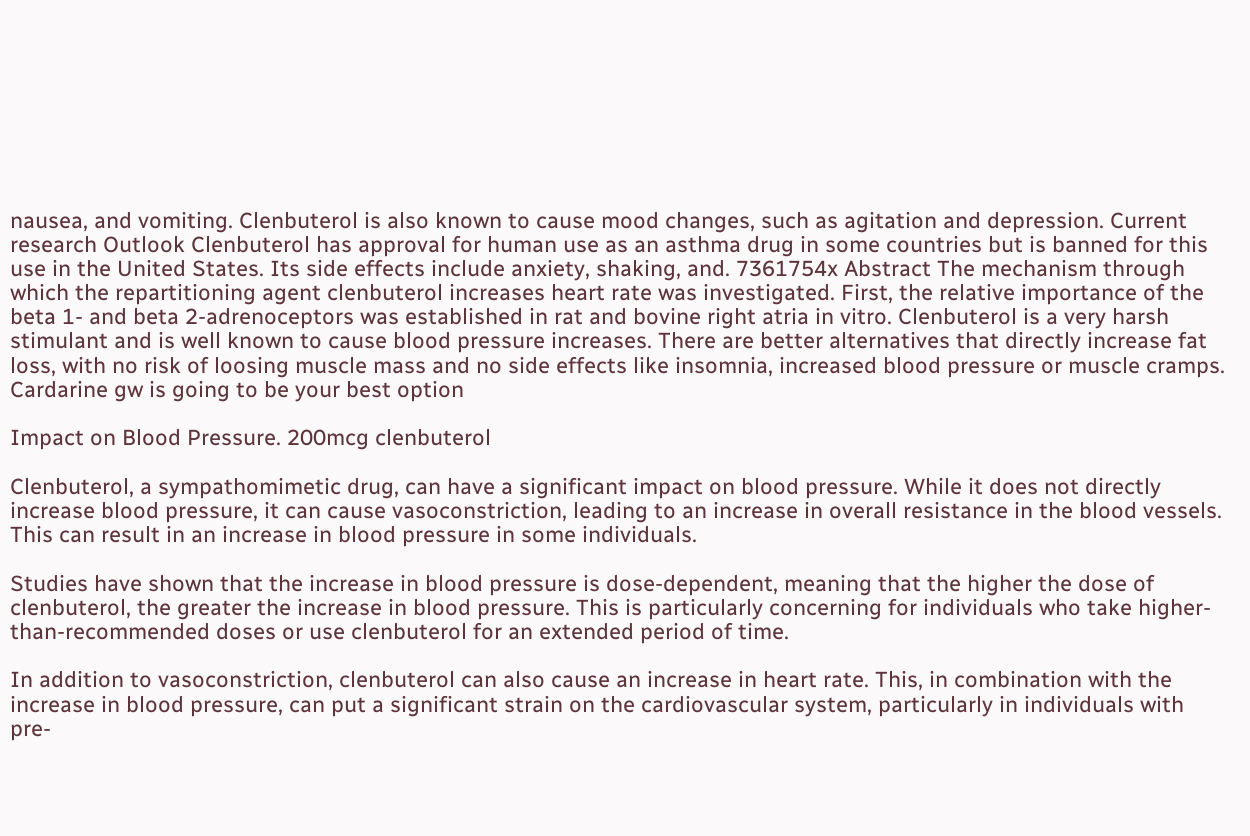nausea, and vomiting. Clenbuterol is also known to cause mood changes, such as agitation and depression. Current research Outlook Clenbuterol has approval for human use as an asthma drug in some countries but is banned for this use in the United States. Its side effects include anxiety, shaking, and. 7361754x Abstract The mechanism through which the repartitioning agent clenbuterol increases heart rate was investigated. First, the relative importance of the beta 1- and beta 2-adrenoceptors was established in rat and bovine right atria in vitro. Clenbuterol is a very harsh stimulant and is well known to cause blood pressure increases. There are better alternatives that directly increase fat loss, with no risk of loosing muscle mass and no side effects like insomnia, increased blood pressure or muscle cramps. Cardarine gw is going to be your best option

Impact on Blood Pressure. 200mcg clenbuterol

Clenbuterol, a sympathomimetic drug, can have a significant impact on blood pressure. While it does not directly increase blood pressure, it can cause vasoconstriction, leading to an increase in overall resistance in the blood vessels. This can result in an increase in blood pressure in some individuals.

Studies have shown that the increase in blood pressure is dose-dependent, meaning that the higher the dose of clenbuterol, the greater the increase in blood pressure. This is particularly concerning for individuals who take higher-than-recommended doses or use clenbuterol for an extended period of time.

In addition to vasoconstriction, clenbuterol can also cause an increase in heart rate. This, in combination with the increase in blood pressure, can put a significant strain on the cardiovascular system, particularly in individuals with pre-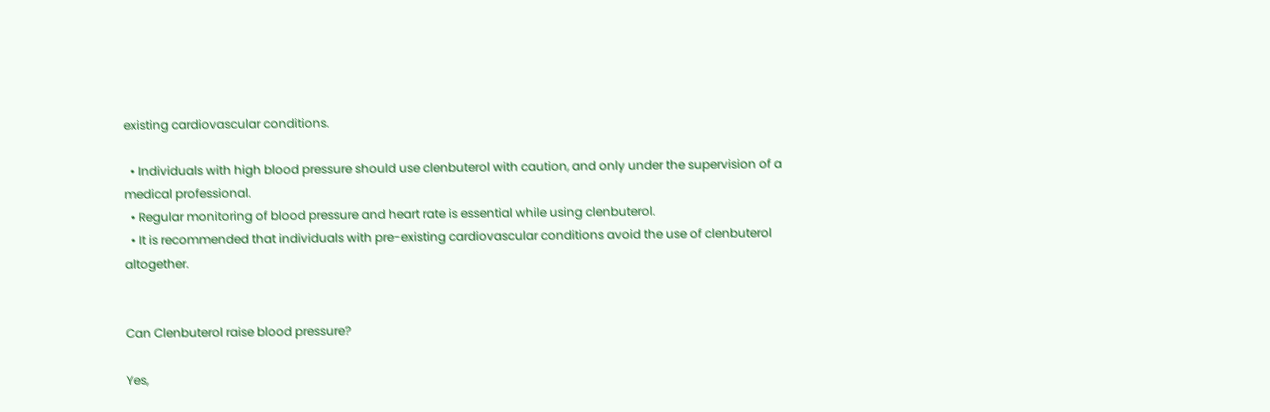existing cardiovascular conditions.

  • Individuals with high blood pressure should use clenbuterol with caution, and only under the supervision of a medical professional.
  • Regular monitoring of blood pressure and heart rate is essential while using clenbuterol.
  • It is recommended that individuals with pre-existing cardiovascular conditions avoid the use of clenbuterol altogether.


Can Clenbuterol raise blood pressure?

Yes,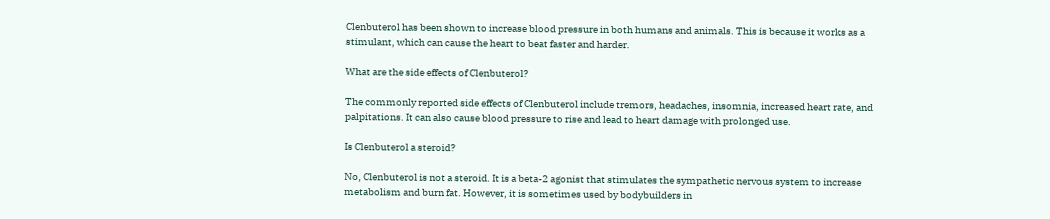Clenbuterol has been shown to increase blood pressure in both humans and animals. This is because it works as a stimulant, which can cause the heart to beat faster and harder.

What are the side effects of Clenbuterol?

The commonly reported side effects of Clenbuterol include tremors, headaches, insomnia, increased heart rate, and palpitations. It can also cause blood pressure to rise and lead to heart damage with prolonged use.

Is Clenbuterol a steroid?

No, Clenbuterol is not a steroid. It is a beta-2 agonist that stimulates the sympathetic nervous system to increase metabolism and burn fat. However, it is sometimes used by bodybuilders in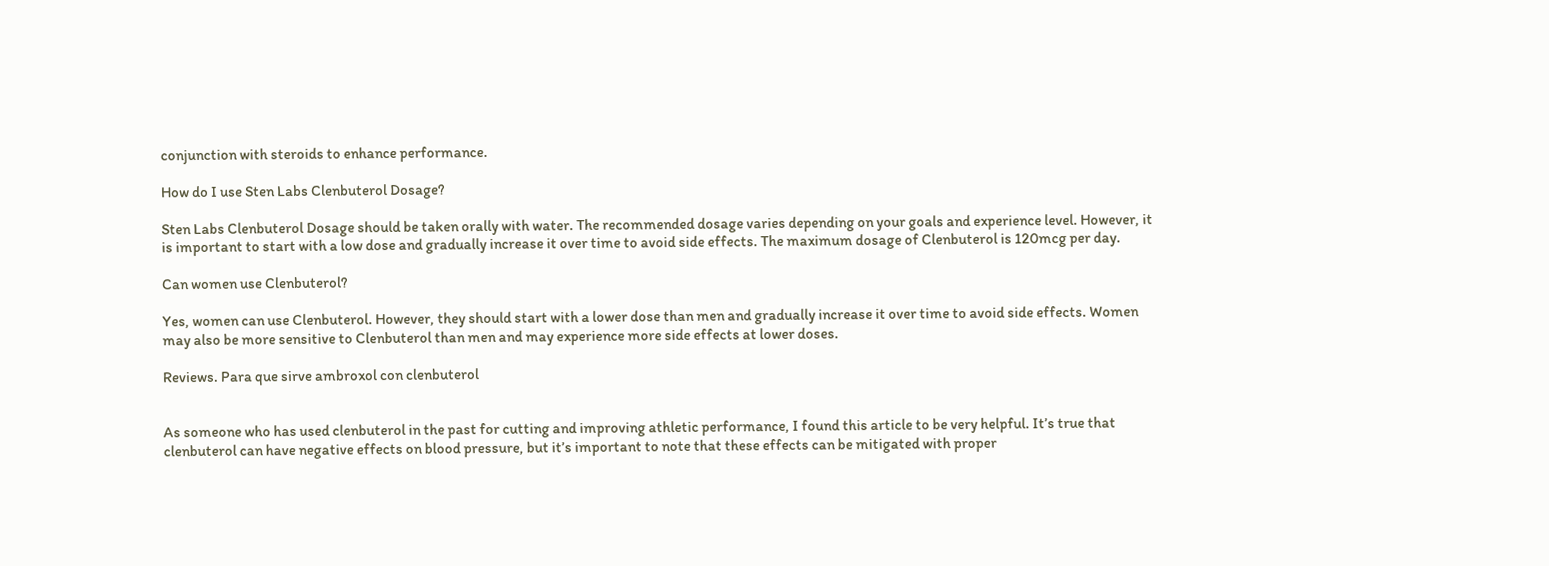conjunction with steroids to enhance performance.

How do I use Sten Labs Clenbuterol Dosage?

Sten Labs Clenbuterol Dosage should be taken orally with water. The recommended dosage varies depending on your goals and experience level. However, it is important to start with a low dose and gradually increase it over time to avoid side effects. The maximum dosage of Clenbuterol is 120mcg per day.

Can women use Clenbuterol?

Yes, women can use Clenbuterol. However, they should start with a lower dose than men and gradually increase it over time to avoid side effects. Women may also be more sensitive to Clenbuterol than men and may experience more side effects at lower doses.

Reviews. Para que sirve ambroxol con clenbuterol


As someone who has used clenbuterol in the past for cutting and improving athletic performance, I found this article to be very helpful. It’s true that clenbuterol can have negative effects on blood pressure, but it’s important to note that these effects can be mitigated with proper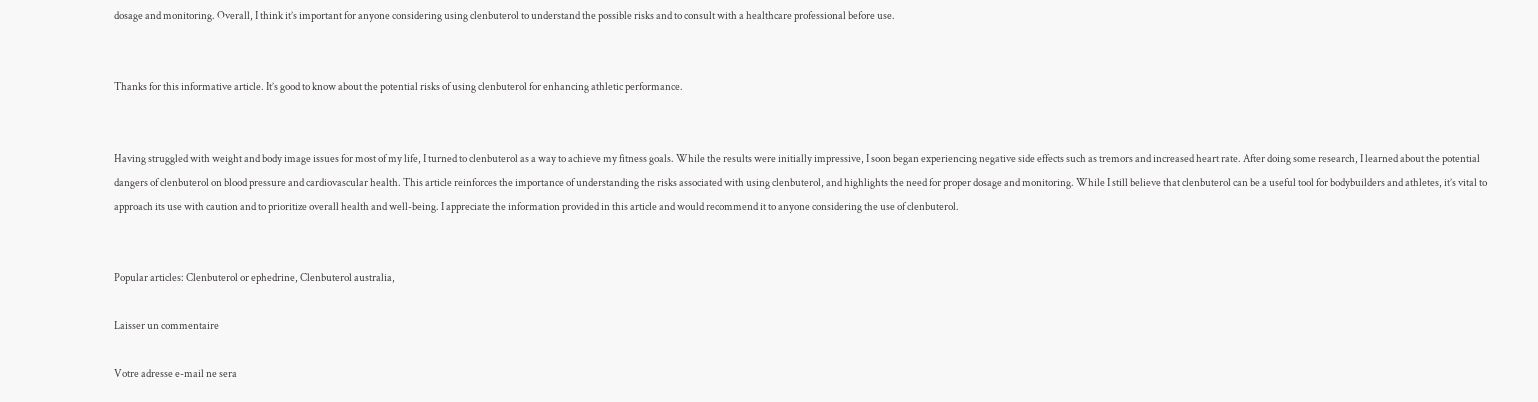dosage and monitoring. Overall, I think it’s important for anyone considering using clenbuterol to understand the possible risks and to consult with a healthcare professional before use.


Thanks for this informative article. It’s good to know about the potential risks of using clenbuterol for enhancing athletic performance.


Having struggled with weight and body image issues for most of my life, I turned to clenbuterol as a way to achieve my fitness goals. While the results were initially impressive, I soon began experiencing negative side effects such as tremors and increased heart rate. After doing some research, I learned about the potential dangers of clenbuterol on blood pressure and cardiovascular health. This article reinforces the importance of understanding the risks associated with using clenbuterol, and highlights the need for proper dosage and monitoring. While I still believe that clenbuterol can be a useful tool for bodybuilders and athletes, it’s vital to approach its use with caution and to prioritize overall health and well-being. I appreciate the information provided in this article and would recommend it to anyone considering the use of clenbuterol.


Popular articles: Clenbuterol or ephedrine, Clenbuterol australia,

Laisser un commentaire

Votre adresse e-mail ne sera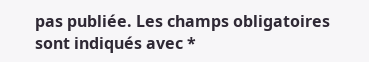pas publiée. Les champs obligatoires sont indiqués avec *